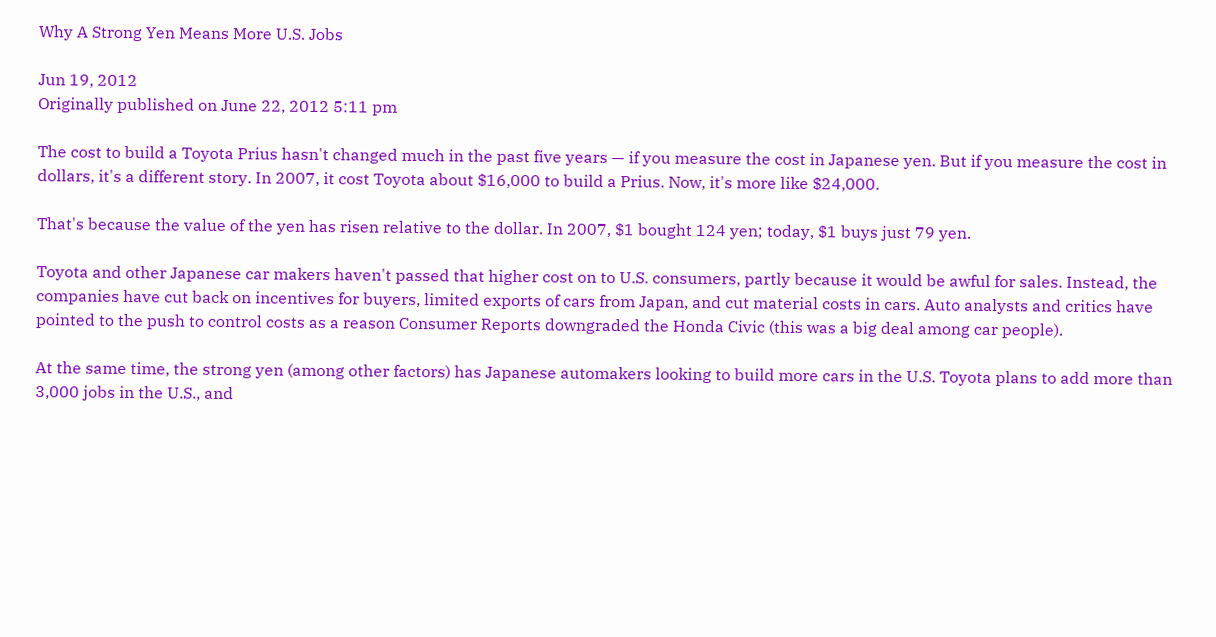Why A Strong Yen Means More U.S. Jobs

Jun 19, 2012
Originally published on June 22, 2012 5:11 pm

The cost to build a Toyota Prius hasn't changed much in the past five years — if you measure the cost in Japanese yen. But if you measure the cost in dollars, it's a different story. In 2007, it cost Toyota about $16,000 to build a Prius. Now, it's more like $24,000.

That's because the value of the yen has risen relative to the dollar. In 2007, $1 bought 124 yen; today, $1 buys just 79 yen.

Toyota and other Japanese car makers haven't passed that higher cost on to U.S. consumers, partly because it would be awful for sales. Instead, the companies have cut back on incentives for buyers, limited exports of cars from Japan, and cut material costs in cars. Auto analysts and critics have pointed to the push to control costs as a reason Consumer Reports downgraded the Honda Civic (this was a big deal among car people).

At the same time, the strong yen (among other factors) has Japanese automakers looking to build more cars in the U.S. Toyota plans to add more than 3,000 jobs in the U.S., and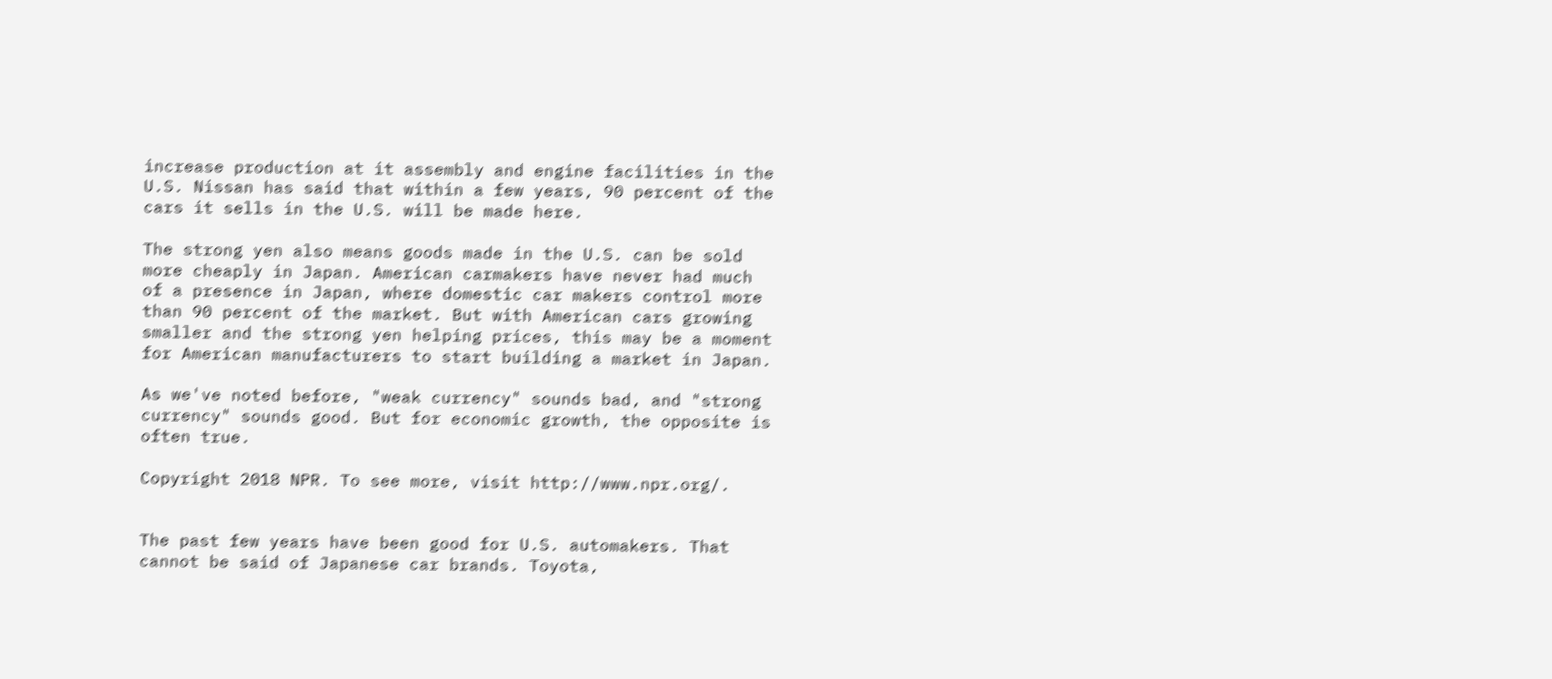increase production at it assembly and engine facilities in the U.S. Nissan has said that within a few years, 90 percent of the cars it sells in the U.S. will be made here.

The strong yen also means goods made in the U.S. can be sold more cheaply in Japan. American carmakers have never had much of a presence in Japan, where domestic car makers control more than 90 percent of the market. But with American cars growing smaller and the strong yen helping prices, this may be a moment for American manufacturers to start building a market in Japan.

As we've noted before, "weak currency" sounds bad, and "strong currency" sounds good. But for economic growth, the opposite is often true.

Copyright 2018 NPR. To see more, visit http://www.npr.org/.


The past few years have been good for U.S. automakers. That cannot be said of Japanese car brands. Toyota,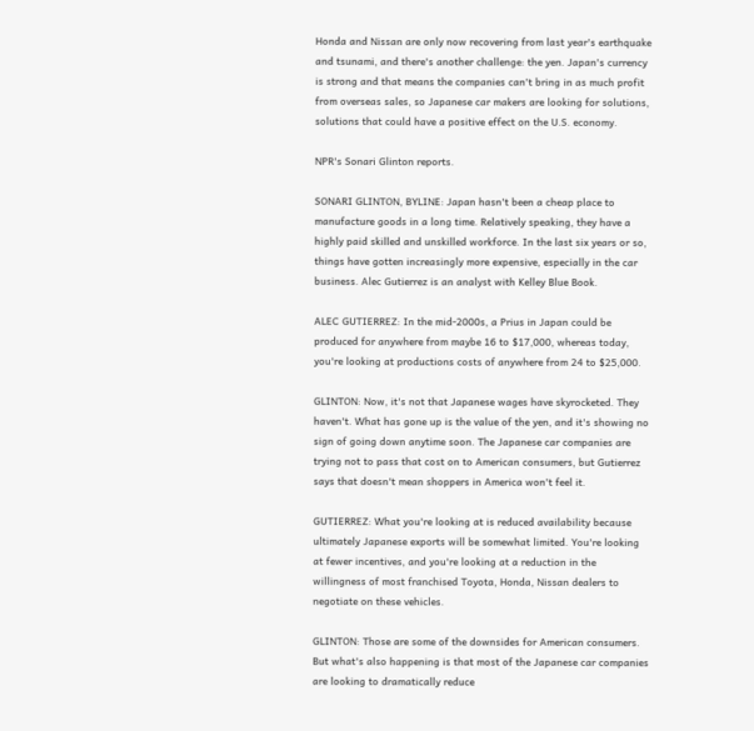Honda and Nissan are only now recovering from last year's earthquake and tsunami, and there's another challenge: the yen. Japan's currency is strong and that means the companies can't bring in as much profit from overseas sales, so Japanese car makers are looking for solutions, solutions that could have a positive effect on the U.S. economy.

NPR's Sonari Glinton reports.

SONARI GLINTON, BYLINE: Japan hasn't been a cheap place to manufacture goods in a long time. Relatively speaking, they have a highly paid skilled and unskilled workforce. In the last six years or so, things have gotten increasingly more expensive, especially in the car business. Alec Gutierrez is an analyst with Kelley Blue Book.

ALEC GUTIERREZ: In the mid-2000s, a Prius in Japan could be produced for anywhere from maybe 16 to $17,000, whereas today, you're looking at productions costs of anywhere from 24 to $25,000.

GLINTON: Now, it's not that Japanese wages have skyrocketed. They haven't. What has gone up is the value of the yen, and it's showing no sign of going down anytime soon. The Japanese car companies are trying not to pass that cost on to American consumers, but Gutierrez says that doesn't mean shoppers in America won't feel it.

GUTIERREZ: What you're looking at is reduced availability because ultimately Japanese exports will be somewhat limited. You're looking at fewer incentives, and you're looking at a reduction in the willingness of most franchised Toyota, Honda, Nissan dealers to negotiate on these vehicles.

GLINTON: Those are some of the downsides for American consumers. But what's also happening is that most of the Japanese car companies are looking to dramatically reduce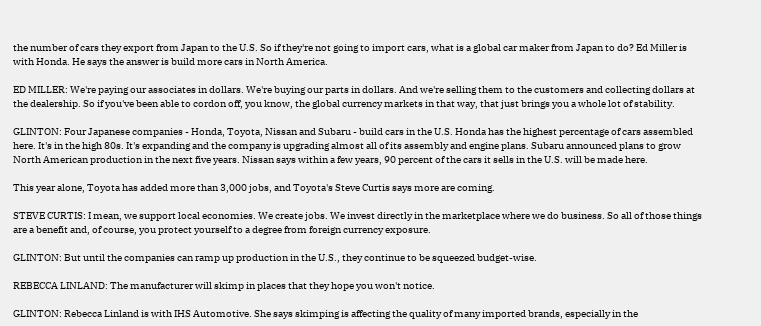the number of cars they export from Japan to the U.S. So if they're not going to import cars, what is a global car maker from Japan to do? Ed Miller is with Honda. He says the answer is build more cars in North America.

ED MILLER: We're paying our associates in dollars. We're buying our parts in dollars. And we're selling them to the customers and collecting dollars at the dealership. So if you've been able to cordon off, you know, the global currency markets in that way, that just brings you a whole lot of stability.

GLINTON: Four Japanese companies - Honda, Toyota, Nissan and Subaru - build cars in the U.S. Honda has the highest percentage of cars assembled here. It's in the high 80s. It's expanding and the company is upgrading almost all of its assembly and engine plans. Subaru announced plans to grow North American production in the next five years. Nissan says within a few years, 90 percent of the cars it sells in the U.S. will be made here.

This year alone, Toyota has added more than 3,000 jobs, and Toyota's Steve Curtis says more are coming.

STEVE CURTIS: I mean, we support local economies. We create jobs. We invest directly in the marketplace where we do business. So all of those things are a benefit and, of course, you protect yourself to a degree from foreign currency exposure.

GLINTON: But until the companies can ramp up production in the U.S., they continue to be squeezed budget-wise.

REBECCA LINLAND: The manufacturer will skimp in places that they hope you won't notice.

GLINTON: Rebecca Linland is with IHS Automotive. She says skimping is affecting the quality of many imported brands, especially in the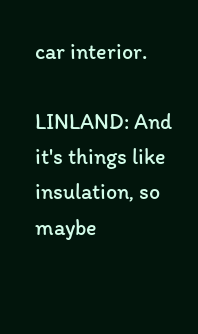car interior.

LINLAND: And it's things like insulation, so maybe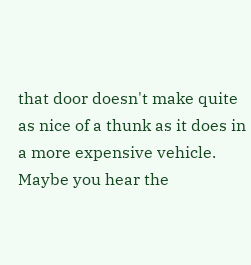that door doesn't make quite as nice of a thunk as it does in a more expensive vehicle. Maybe you hear the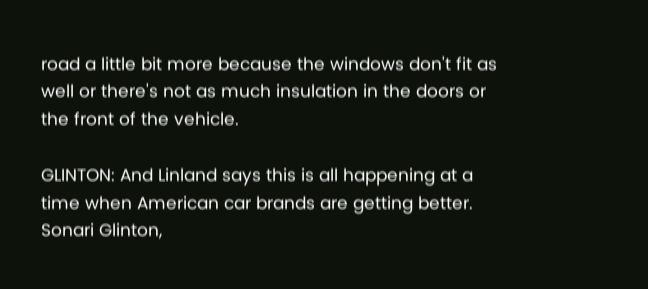road a little bit more because the windows don't fit as well or there's not as much insulation in the doors or the front of the vehicle.

GLINTON: And Linland says this is all happening at a time when American car brands are getting better. Sonari Glinton,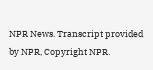NPR News. Transcript provided by NPR, Copyright NPR.